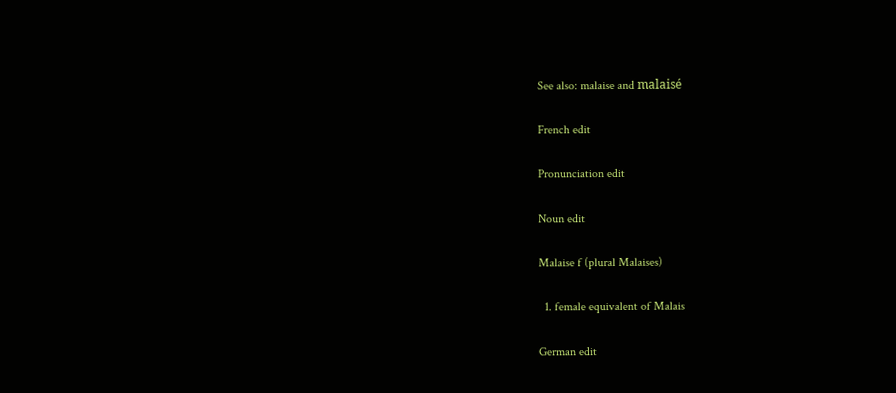See also: malaise and malaisé

French edit

Pronunciation edit

Noun edit

Malaise f (plural Malaises)

  1. female equivalent of Malais

German edit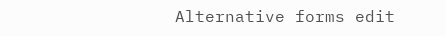Alternative forms edit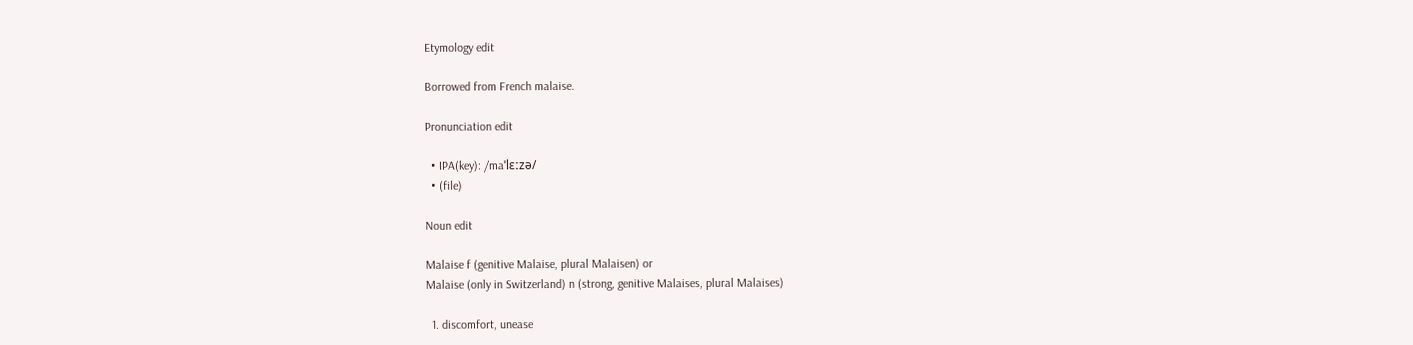Etymology edit

Borrowed from French malaise.

Pronunciation edit

  • IPA(key): /maˈlɛːzə/
  • (file)

Noun edit

Malaise f (genitive Malaise, plural Malaisen) or
Malaise (only in Switzerland) n (strong, genitive Malaises, plural Malaises)

  1. discomfort, unease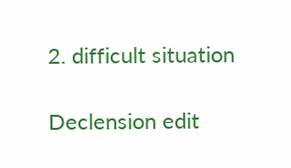2. difficult situation

Declension edit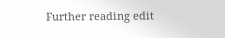Further reading edit